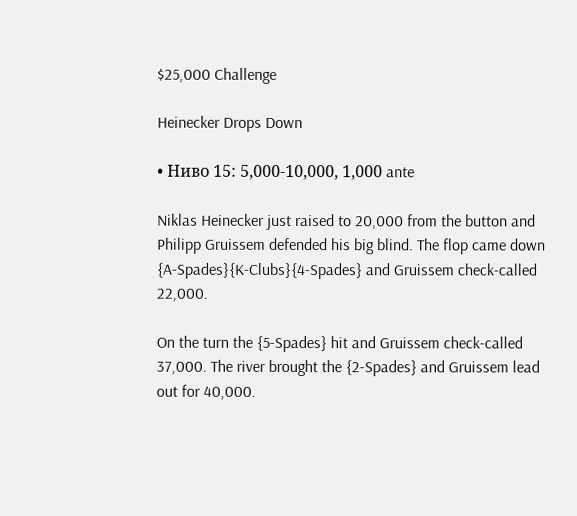$25,000 Challenge

Heinecker Drops Down

• Ниво 15: 5,000-10,000, 1,000 ante

Niklas Heinecker just raised to 20,000 from the button and Philipp Gruissem defended his big blind. The flop came down {A-Spades}{K-Clubs}{4-Spades} and Gruissem check-called 22,000.

On the turn the {5-Spades} hit and Gruissem check-called 37,000. The river brought the {2-Spades} and Gruissem lead out for 40,000.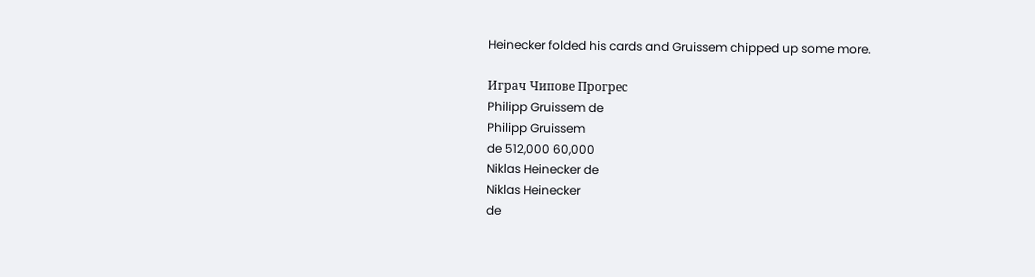Heinecker folded his cards and Gruissem chipped up some more.

Играч Чипове Прогрес
Philipp Gruissem de
Philipp Gruissem
de 512,000 60,000
Niklas Heinecker de
Niklas Heinecker
de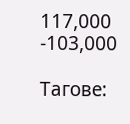117,000 -103,000

Тагове: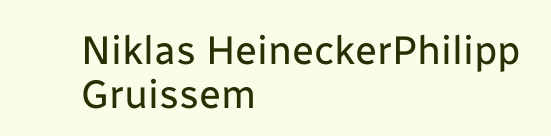Niklas HeineckerPhilipp Gruissem